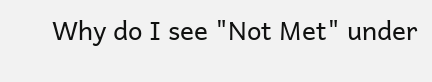Why do I see "Not Met" under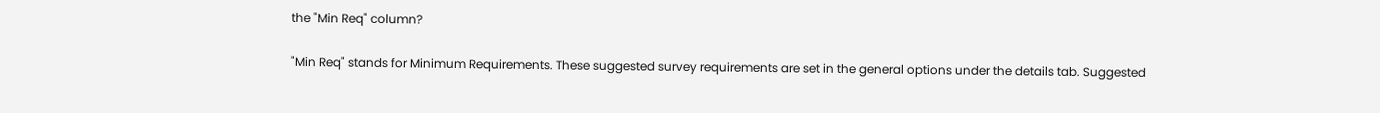the "Min Req" column?

"Min Req" stands for Minimum Requirements. These suggested survey requirements are set in the general options under the details tab. Suggested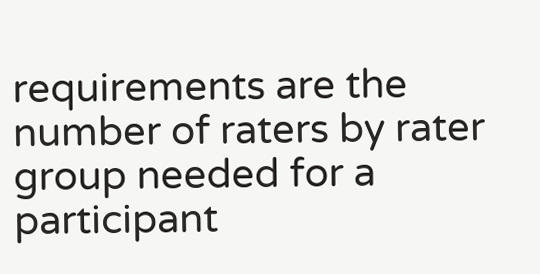requirements are the number of raters by rater group needed for a participant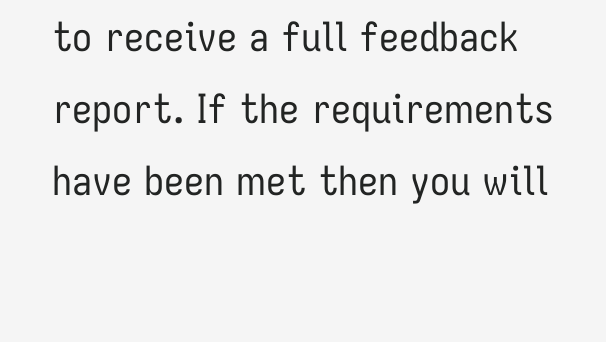to receive a full feedback report. If the requirements have been met then you will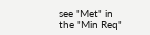see "Met" in the "Min Req"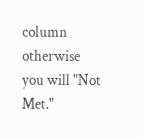column otherwise you will "Not Met."